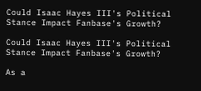Could Isaac Hayes III's Political Stance Impact Fanbase's Growth?

Could Isaac Hayes III's Political Stance Impact Fanbase's Growth?

As a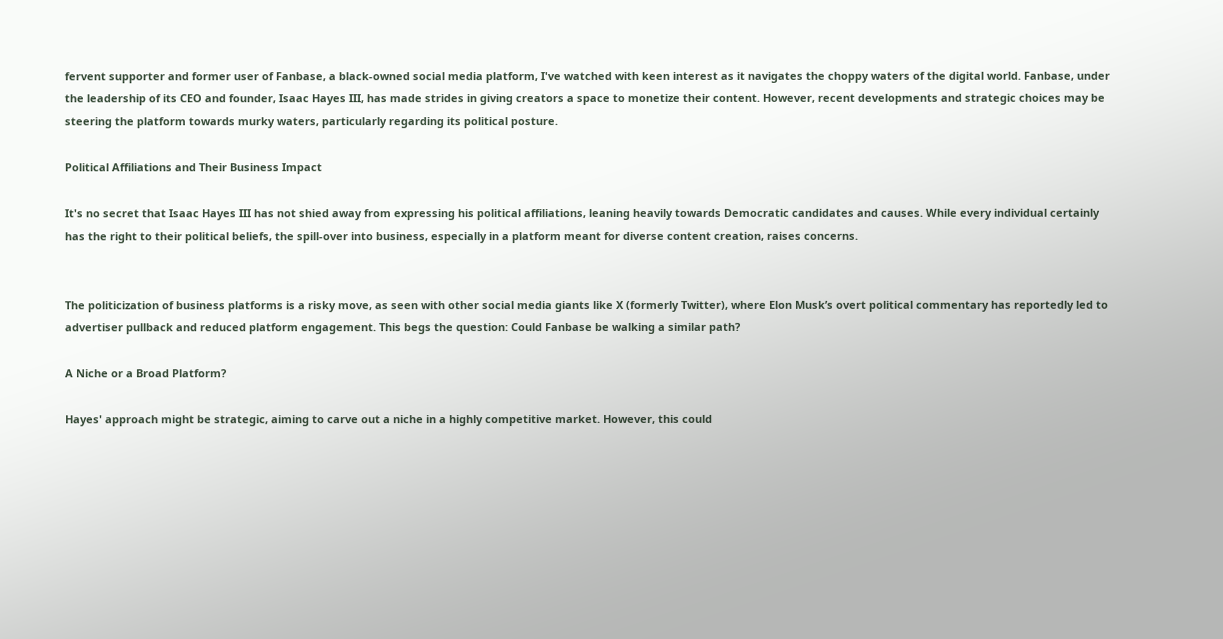fervent supporter and former user of Fanbase, a black-owned social media platform, I've watched with keen interest as it navigates the choppy waters of the digital world. Fanbase, under the leadership of its CEO and founder, Isaac Hayes III, has made strides in giving creators a space to monetize their content. However, recent developments and strategic choices may be steering the platform towards murky waters, particularly regarding its political posture.

Political Affiliations and Their Business Impact

It's no secret that Isaac Hayes III has not shied away from expressing his political affiliations, leaning heavily towards Democratic candidates and causes. While every individual certainly has the right to their political beliefs, the spill-over into business, especially in a platform meant for diverse content creation, raises concerns.


The politicization of business platforms is a risky move, as seen with other social media giants like X (formerly Twitter), where Elon Musk’s overt political commentary has reportedly led to advertiser pullback and reduced platform engagement. This begs the question: Could Fanbase be walking a similar path?

A Niche or a Broad Platform?

Hayes' approach might be strategic, aiming to carve out a niche in a highly competitive market. However, this could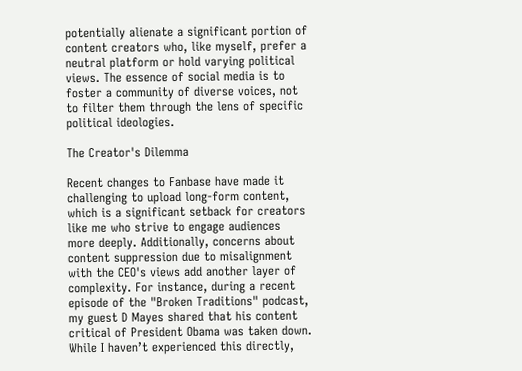potentially alienate a significant portion of content creators who, like myself, prefer a neutral platform or hold varying political views. The essence of social media is to foster a community of diverse voices, not to filter them through the lens of specific political ideologies.

The Creator's Dilemma

Recent changes to Fanbase have made it challenging to upload long-form content, which is a significant setback for creators like me who strive to engage audiences more deeply. Additionally, concerns about content suppression due to misalignment with the CEO's views add another layer of complexity. For instance, during a recent episode of the "Broken Traditions" podcast, my guest D Mayes shared that his content critical of President Obama was taken down. While I haven’t experienced this directly,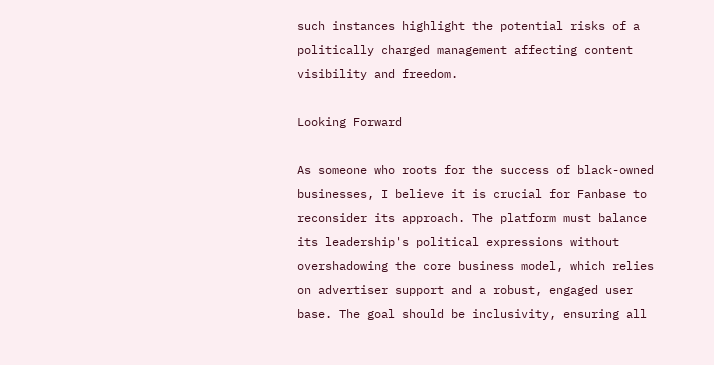such instances highlight the potential risks of a politically charged management affecting content visibility and freedom.

Looking Forward

As someone who roots for the success of black-owned businesses, I believe it is crucial for Fanbase to reconsider its approach. The platform must balance its leadership's political expressions without overshadowing the core business model, which relies on advertiser support and a robust, engaged user base. The goal should be inclusivity, ensuring all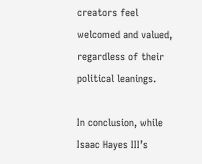creators feel welcomed and valued, regardless of their political leanings.

In conclusion, while Isaac Hayes III’s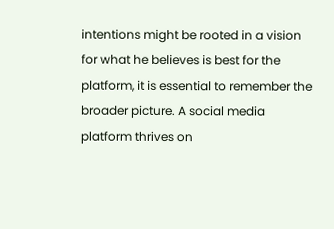intentions might be rooted in a vision for what he believes is best for the platform, it is essential to remember the broader picture. A social media platform thrives on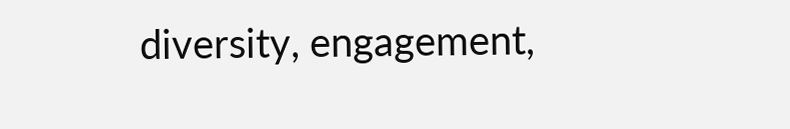diversity, engagement,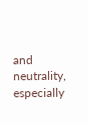and neutrality, especially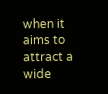when it aims to attract a wide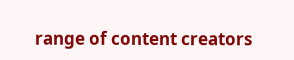range of content creators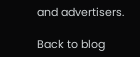and advertisers.

Back to blog